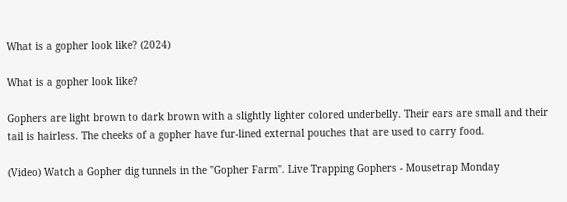What is a gopher look like? (2024)

What is a gopher look like?

Gophers are light brown to dark brown with a slightly lighter colored underbelly. Their ears are small and their tail is hairless. The cheeks of a gopher have fur-lined external pouches that are used to carry food.

(Video) Watch a Gopher dig tunnels in the "Gopher Farm". Live Trapping Gophers - Mousetrap Monday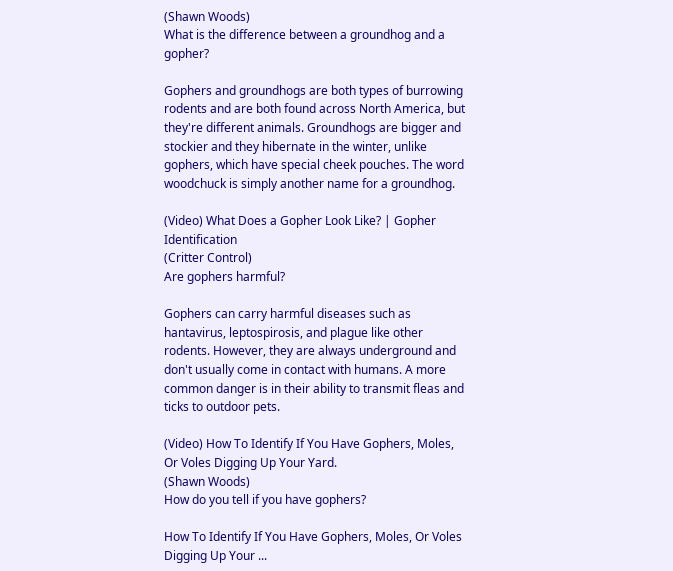(Shawn Woods)
What is the difference between a groundhog and a gopher?

Gophers and groundhogs are both types of burrowing rodents and are both found across North America, but they're different animals. Groundhogs are bigger and stockier and they hibernate in the winter, unlike gophers, which have special cheek pouches. The word woodchuck is simply another name for a groundhog.

(Video) What Does a Gopher Look Like? | Gopher Identification
(Critter Control)
Are gophers harmful?

Gophers can carry harmful diseases such as hantavirus, leptospirosis, and plague like other rodents. However, they are always underground and don't usually come in contact with humans. A more common danger is in their ability to transmit fleas and ticks to outdoor pets.

(Video) How To Identify If You Have Gophers, Moles, Or Voles Digging Up Your Yard.
(Shawn Woods)
How do you tell if you have gophers?

How To Identify If You Have Gophers, Moles, Or Voles Digging Up Your ...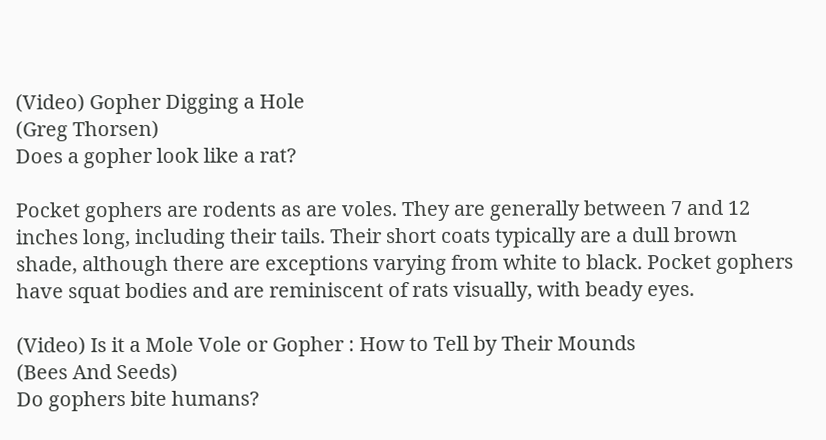(Video) Gopher Digging a Hole
(Greg Thorsen)
Does a gopher look like a rat?

Pocket gophers are rodents as are voles. They are generally between 7 and 12 inches long, including their tails. Their short coats typically are a dull brown shade, although there are exceptions varying from white to black. Pocket gophers have squat bodies and are reminiscent of rats visually, with beady eyes.

(Video) Is it a Mole Vole or Gopher : How to Tell by Their Mounds
(Bees And Seeds)
Do gophers bite humans?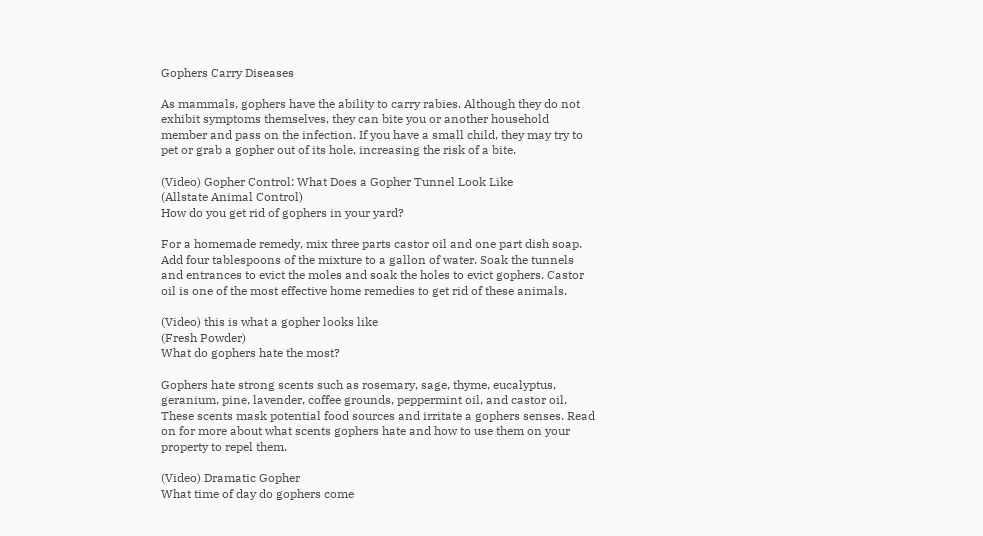Gophers Carry Diseases

As mammals, gophers have the ability to carry rabies. Although they do not exhibit symptoms themselves, they can bite you or another household member and pass on the infection. If you have a small child, they may try to pet or grab a gopher out of its hole, increasing the risk of a bite.

(Video) Gopher Control: What Does a Gopher Tunnel Look Like
(Allstate Animal Control)
How do you get rid of gophers in your yard?

For a homemade remedy, mix three parts castor oil and one part dish soap. Add four tablespoons of the mixture to a gallon of water. Soak the tunnels and entrances to evict the moles and soak the holes to evict gophers. Castor oil is one of the most effective home remedies to get rid of these animals.

(Video) this is what a gopher looks like
(Fresh Powder)
What do gophers hate the most?

Gophers hate strong scents such as rosemary, sage, thyme, eucalyptus, geranium, pine, lavender, coffee grounds, peppermint oil, and castor oil. These scents mask potential food sources and irritate a gophers senses. Read on for more about what scents gophers hate and how to use them on your property to repel them.

(Video) Dramatic Gopher
What time of day do gophers come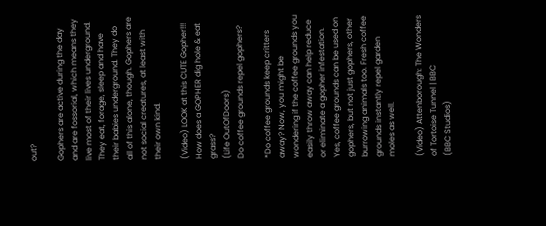out?

Gophers are active during the day and are fossorial, which means they live most of their lives underground. They eat, forage, sleep and have their babies underground. They do all of this alone, though. Gophers are not social creatures, at least with their own kind.

(Video) LOOK at this CUTE Gopher!!! How does a GOPHER dig hole & eat grass?
(Life OutOfDoors)
Do coffee grounds repel gophers?

*Do coffee grounds keep critters away? Now, you might be wondering if the coffee grounds you easily throw away can help reduce or eliminate a gopher infestation. Yes, coffee grounds can be used on gophers, but not just gophers, other burrowing animals too. Fresh coffee grounds instantly repel garden moles as well.

(Video) Attenborough: The Wonders of Tortoise Tunnel | BBC
(BBC Studios)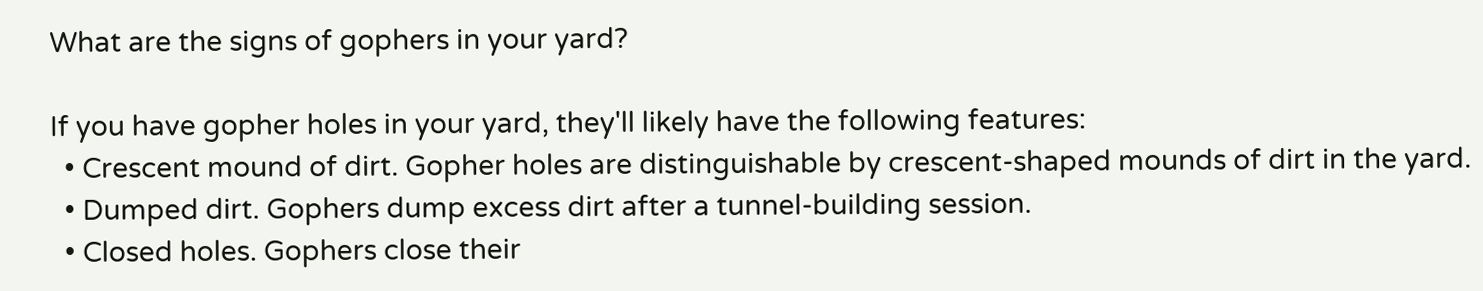What are the signs of gophers in your yard?

If you have gopher holes in your yard, they'll likely have the following features:
  • Crescent mound of dirt. Gopher holes are distinguishable by crescent-shaped mounds of dirt in the yard.
  • Dumped dirt. Gophers dump excess dirt after a tunnel-building session.
  • Closed holes. Gophers close their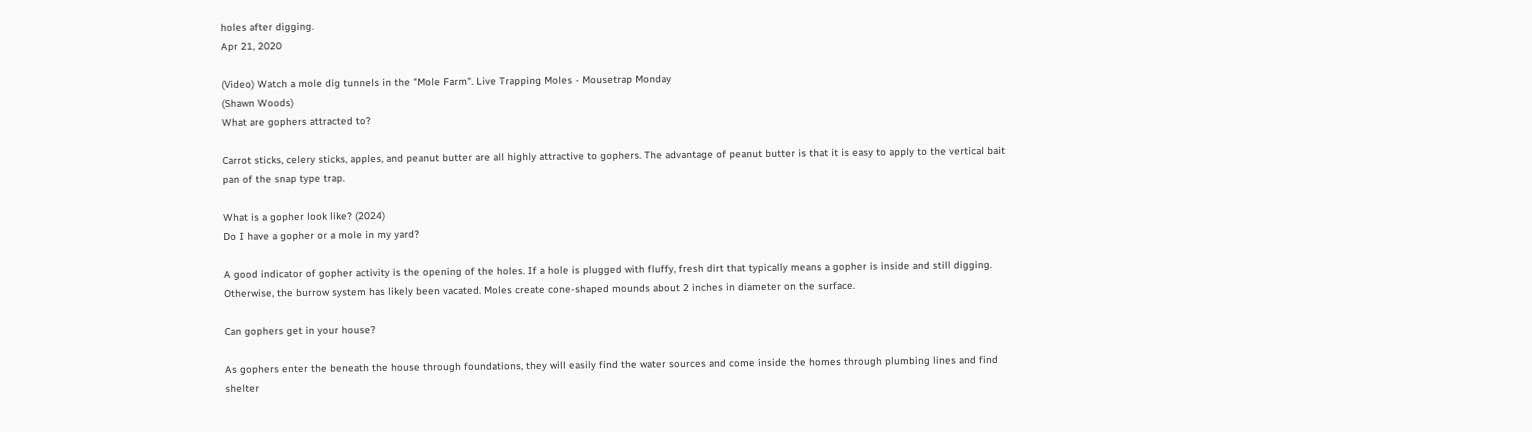holes after digging.
Apr 21, 2020

(Video) Watch a mole dig tunnels in the "Mole Farm". Live Trapping Moles - Mousetrap Monday
(Shawn Woods)
What are gophers attracted to?

Carrot sticks, celery sticks, apples, and peanut butter are all highly attractive to gophers. The advantage of peanut butter is that it is easy to apply to the vertical bait pan of the snap type trap.

What is a gopher look like? (2024)
Do I have a gopher or a mole in my yard?

A good indicator of gopher activity is the opening of the holes. If a hole is plugged with fluffy, fresh dirt that typically means a gopher is inside and still digging. Otherwise, the burrow system has likely been vacated. Moles create cone-shaped mounds about 2 inches in diameter on the surface.

Can gophers get in your house?

As gophers enter the beneath the house through foundations, they will easily find the water sources and come inside the homes through plumbing lines and find shelter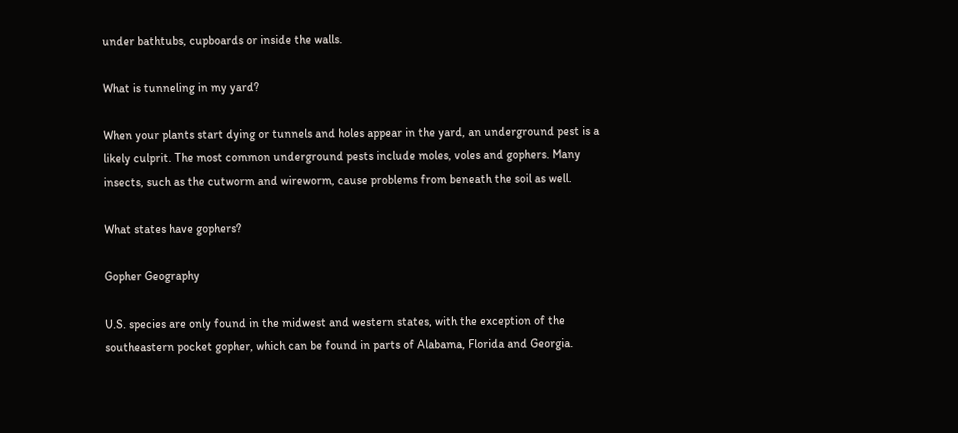under bathtubs, cupboards or inside the walls.

What is tunneling in my yard?

When your plants start dying or tunnels and holes appear in the yard, an underground pest is a likely culprit. The most common underground pests include moles, voles and gophers. Many insects, such as the cutworm and wireworm, cause problems from beneath the soil as well.

What states have gophers?

Gopher Geography

U.S. species are only found in the midwest and western states, with the exception of the southeastern pocket gopher, which can be found in parts of Alabama, Florida and Georgia.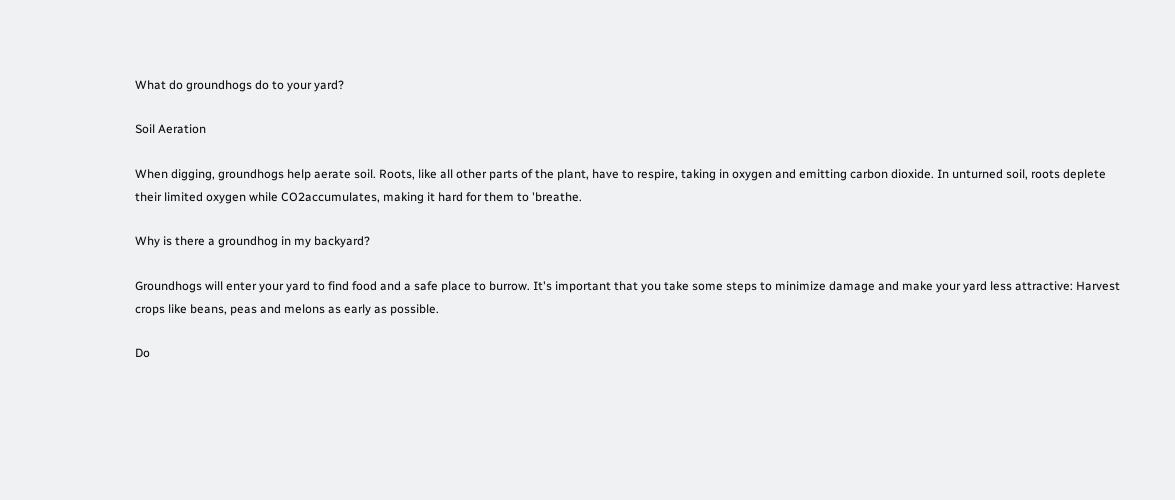What do groundhogs do to your yard?

Soil Aeration

When digging, groundhogs help aerate soil. Roots, like all other parts of the plant, have to respire, taking in oxygen and emitting carbon dioxide. In unturned soil, roots deplete their limited oxygen while CO2accumulates, making it hard for them to 'breathe.

Why is there a groundhog in my backyard?

Groundhogs will enter your yard to find food and a safe place to burrow. It's important that you take some steps to minimize damage and make your yard less attractive: Harvest crops like beans, peas and melons as early as possible.

Do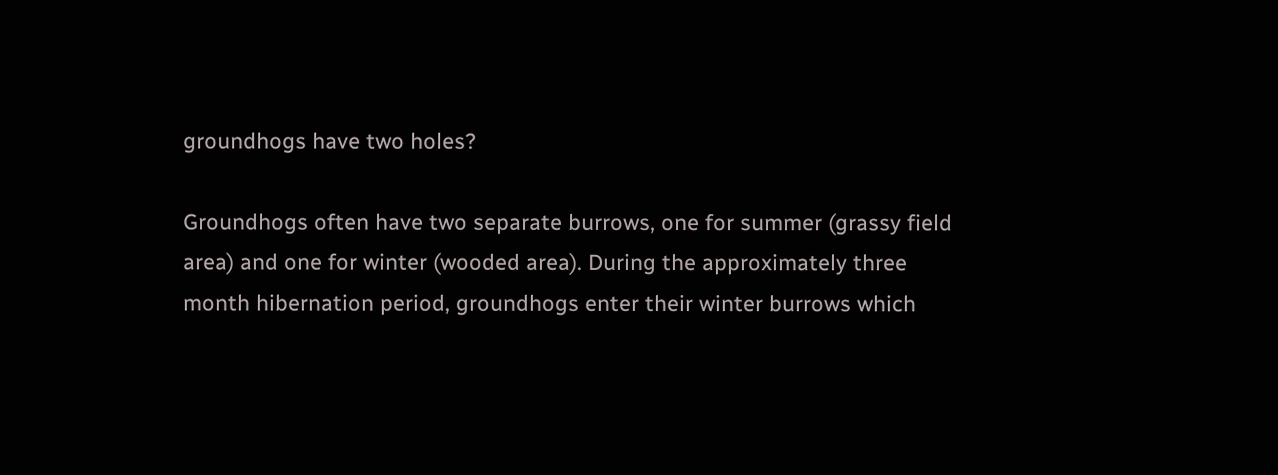groundhogs have two holes?

Groundhogs often have two separate burrows, one for summer (grassy field area) and one for winter (wooded area). During the approximately three month hibernation period, groundhogs enter their winter burrows which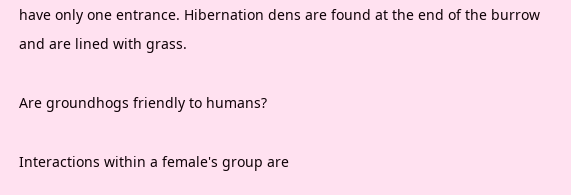have only one entrance. Hibernation dens are found at the end of the burrow and are lined with grass.

Are groundhogs friendly to humans?

Interactions within a female's group are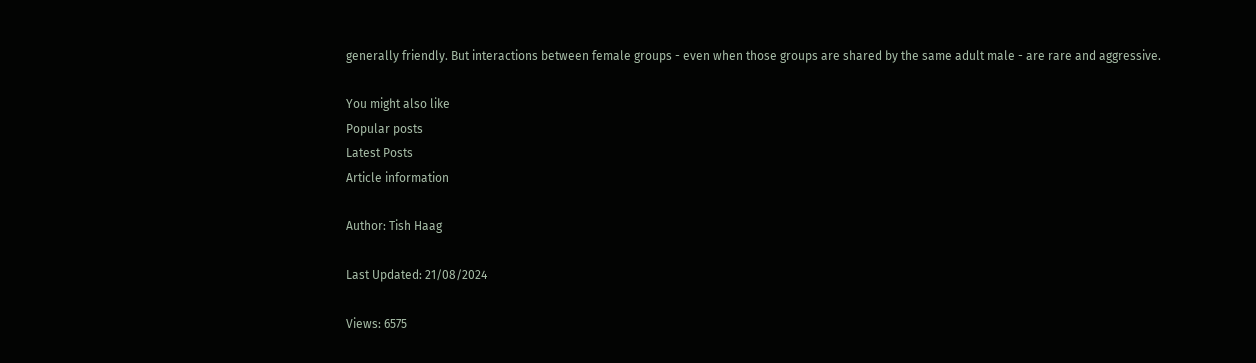generally friendly. But interactions between female groups - even when those groups are shared by the same adult male - are rare and aggressive.

You might also like
Popular posts
Latest Posts
Article information

Author: Tish Haag

Last Updated: 21/08/2024

Views: 6575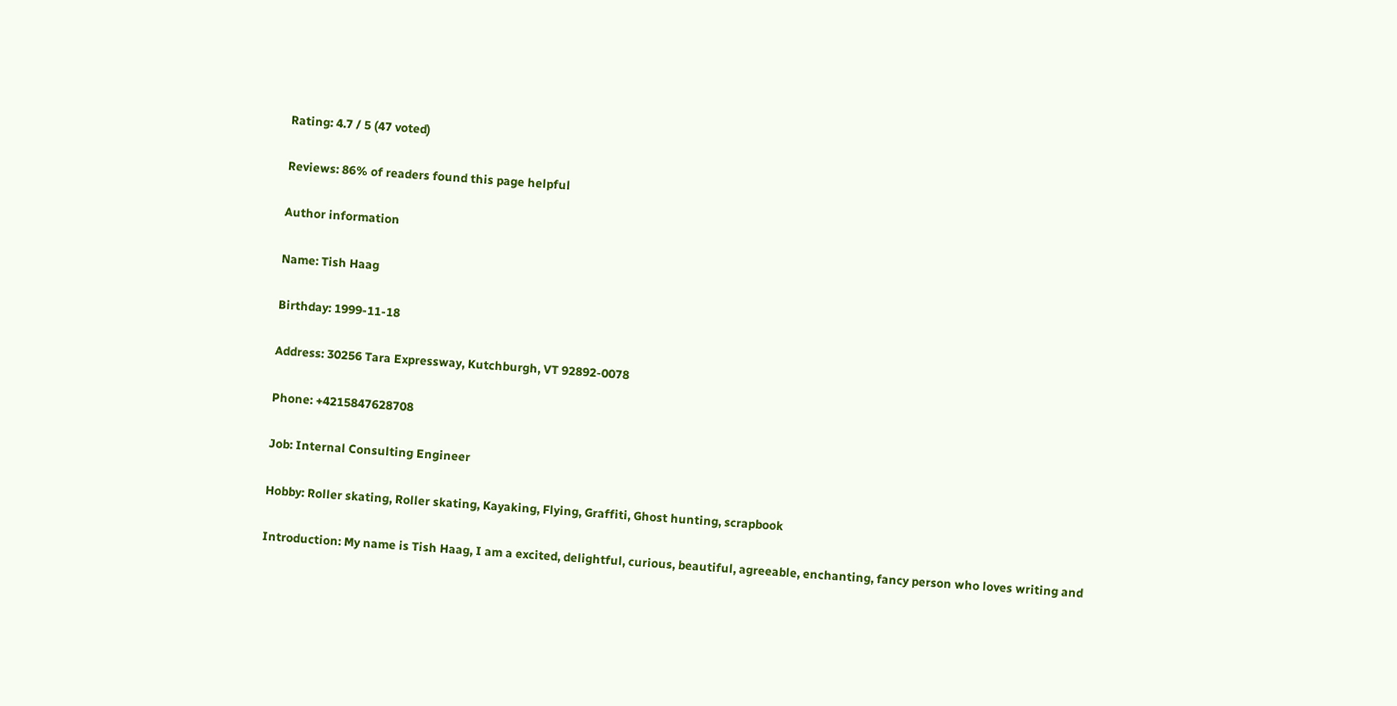Rating: 4.7 / 5 (47 voted)

Reviews: 86% of readers found this page helpful

Author information

Name: Tish Haag

Birthday: 1999-11-18

Address: 30256 Tara Expressway, Kutchburgh, VT 92892-0078

Phone: +4215847628708

Job: Internal Consulting Engineer

Hobby: Roller skating, Roller skating, Kayaking, Flying, Graffiti, Ghost hunting, scrapbook

Introduction: My name is Tish Haag, I am a excited, delightful, curious, beautiful, agreeable, enchanting, fancy person who loves writing and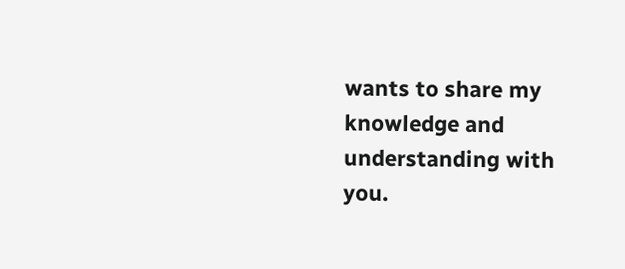wants to share my knowledge and understanding with you.